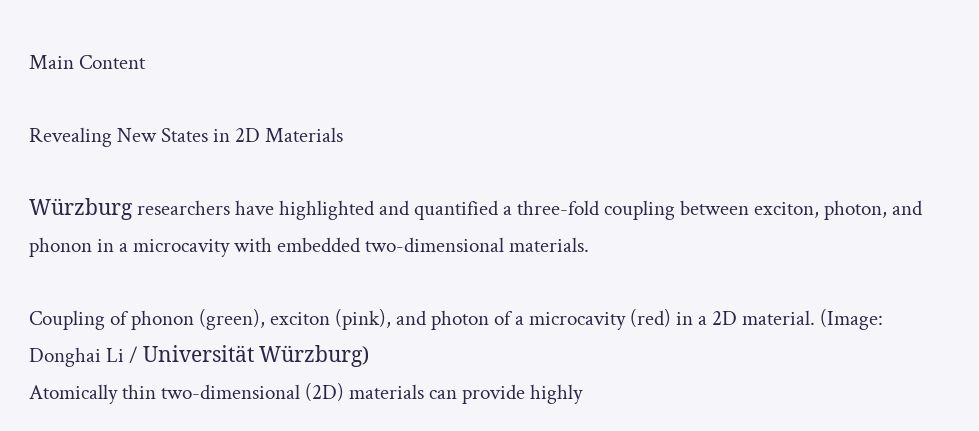Main Content

Revealing New States in 2D Materials

Würzburg researchers have highlighted and quantified a three-fold coupling between exciton, photon, and phonon in a microcavity with embedded two-dimensional materials.

Coupling of phonon (green), exciton (pink), and photon of a microcavity (red) in a 2D material. (Image: Donghai Li / Universität Würzburg)
Atomically thin two-dimensional (2D) materials can provide highly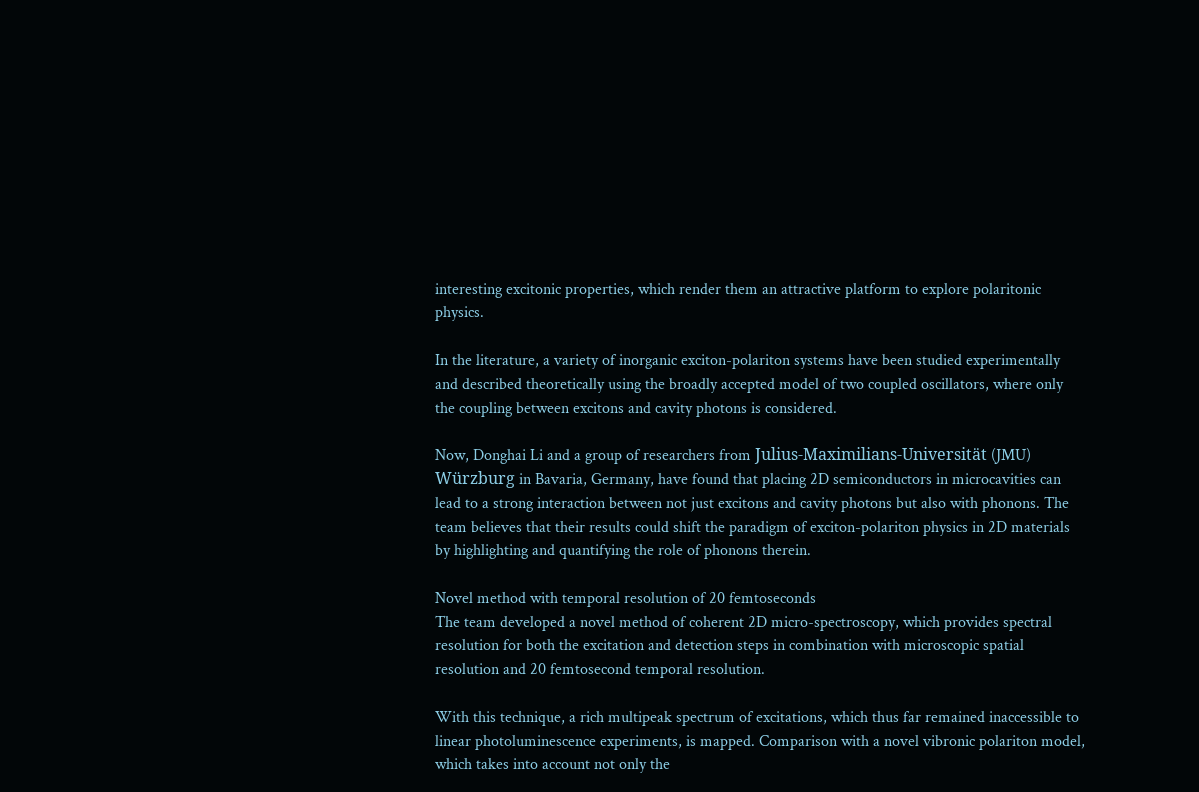interesting excitonic properties, which render them an attractive platform to explore polaritonic physics.

In the literature, a variety of inorganic exciton-polariton systems have been studied experimentally and described theoretically using the broadly accepted model of two coupled oscillators, where only the coupling between excitons and cavity photons is considered.

Now, Donghai Li and a group of researchers from Julius-Maximilians-Universität (JMU) Würzburg in Bavaria, Germany, have found that placing 2D semiconductors in microcavities can lead to a strong interaction between not just excitons and cavity photons but also with phonons. The team believes that their results could shift the paradigm of exciton-polariton physics in 2D materials by highlighting and quantifying the role of phonons therein.

Novel method with temporal resolution of 20 femtoseconds
The team developed a novel method of coherent 2D micro-spectroscopy, which provides spectral resolution for both the excitation and detection steps in combination with microscopic spatial resolution and 20 femtosecond temporal resolution.

With this technique, a rich multipeak spectrum of excitations, which thus far remained inaccessible to linear photoluminescence experiments, is mapped. Comparison with a novel vibronic polariton model, which takes into account not only the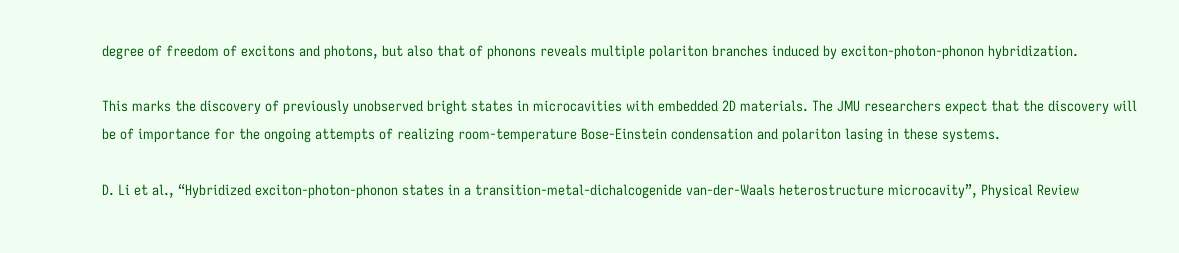degree of freedom of excitons and photons, but also that of phonons reveals multiple polariton branches induced by exciton-photon-phonon hybridization.

This marks the discovery of previously unobserved bright states in microcavities with embedded 2D materials. The JMU researchers expect that the discovery will be of importance for the ongoing attempts of realizing room-temperature Bose-Einstein condensation and polariton lasing in these systems.

D. Li et al., “Hybridized exciton-photon-phonon states in a transition-metal-dichalcogenide van-der-Waals heterostructure microcavity”, Physical Review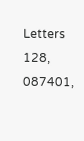Letters 128, 087401,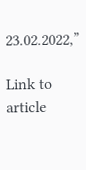23.02.2022,”

Link to article